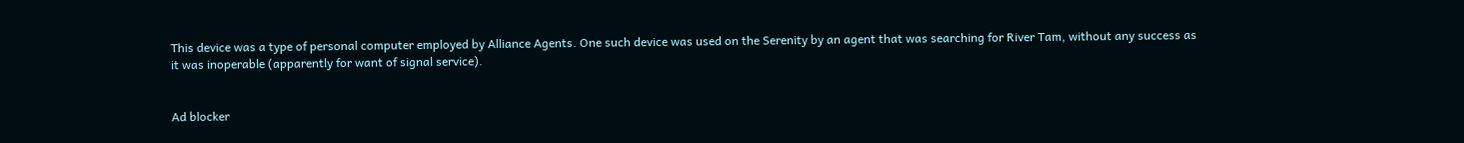This device was a type of personal computer employed by Alliance Agents. One such device was used on the Serenity by an agent that was searching for River Tam, without any success as it was inoperable (apparently for want of signal service).


Ad blocker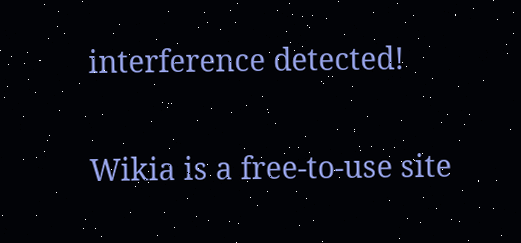interference detected!

Wikia is a free-to-use site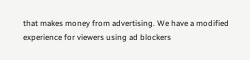that makes money from advertising. We have a modified experience for viewers using ad blockers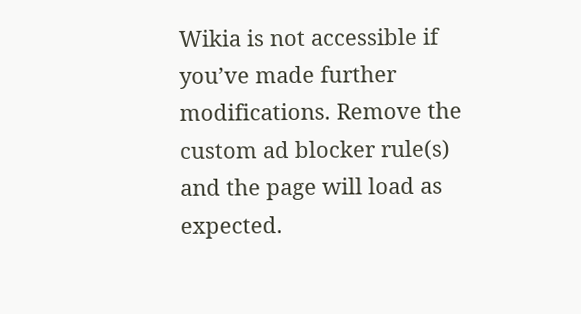Wikia is not accessible if you’ve made further modifications. Remove the custom ad blocker rule(s) and the page will load as expected.